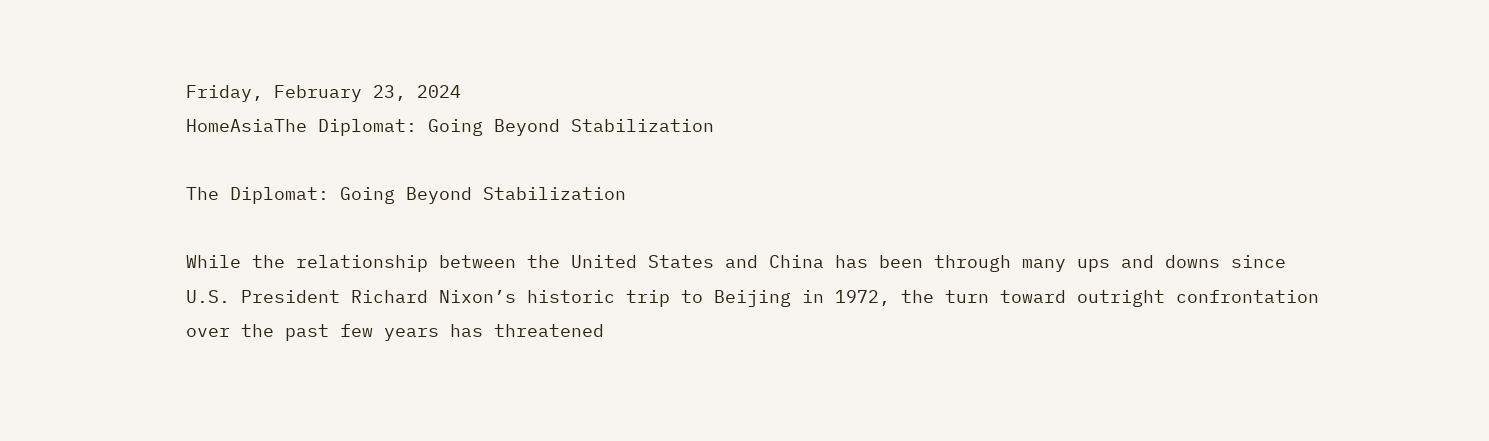Friday, February 23, 2024
HomeAsiaThe Diplomat: Going Beyond Stabilization

The Diplomat: Going Beyond Stabilization

While the relationship between the United States and China has been through many ups and downs since U.S. President Richard Nixon’s historic trip to Beijing in 1972, the turn toward outright confrontation over the past few years has threatened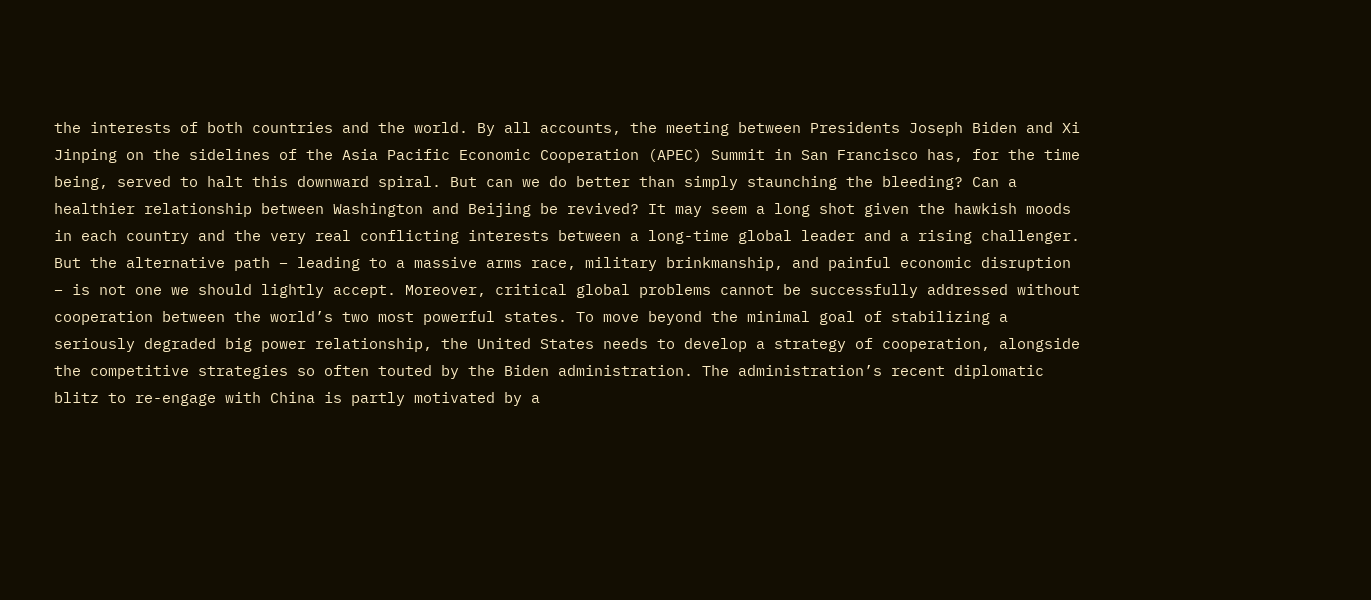the interests of both countries and the world. By all accounts, the meeting between Presidents Joseph Biden and Xi Jinping on the sidelines of the Asia Pacific Economic Cooperation (APEC) Summit in San Francisco has, for the time being, served to halt this downward spiral. But can we do better than simply staunching the bleeding? Can a healthier relationship between Washington and Beijing be revived? It may seem a long shot given the hawkish moods in each country and the very real conflicting interests between a long-time global leader and a rising challenger. But the alternative path – leading to a massive arms race, military brinkmanship, and painful economic disruption – is not one we should lightly accept. Moreover, critical global problems cannot be successfully addressed without cooperation between the world’s two most powerful states. To move beyond the minimal goal of stabilizing a seriously degraded big power relationship, the United States needs to develop a strategy of cooperation, alongside the competitive strategies so often touted by the Biden administration. The administration’s recent diplomatic blitz to re-engage with China is partly motivated by a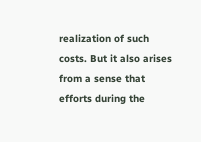realization of such costs. But it also arises from a sense that efforts during the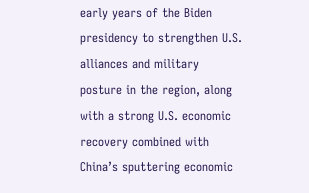early years of the Biden presidency to strengthen U.S. alliances and military posture in the region, along with a strong U.S. economic recovery combined with China’s sputtering economic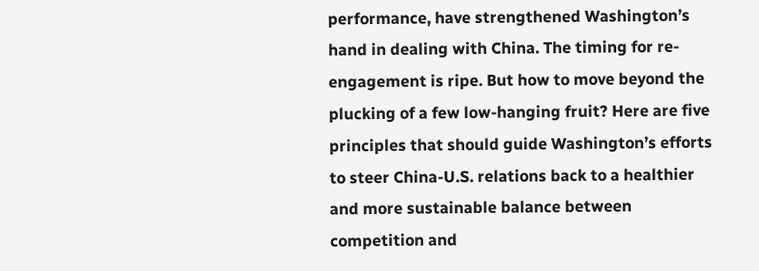performance, have strengthened Washington’s hand in dealing with China. The timing for re-engagement is ripe. But how to move beyond the plucking of a few low-hanging fruit? Here are five principles that should guide Washington’s efforts to steer China-U.S. relations back to a healthier and more sustainable balance between competition and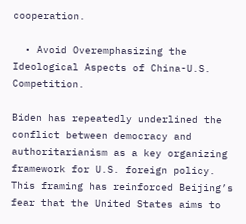cooperation.

  • Avoid Overemphasizing the Ideological Aspects of China-U.S. Competition.

Biden has repeatedly underlined the conflict between democracy and authoritarianism as a key organizing framework for U.S. foreign policy. This framing has reinforced Beijing’s fear that the United States aims to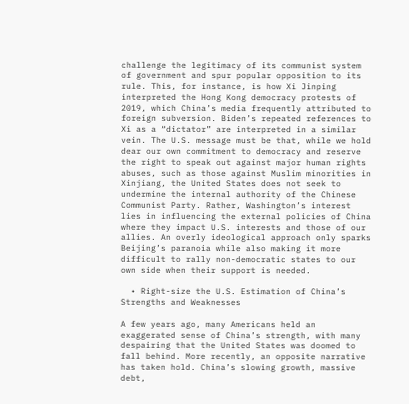challenge the legitimacy of its communist system of government and spur popular opposition to its rule. This, for instance, is how Xi Jinping interpreted the Hong Kong democracy protests of 2019, which China’s media frequently attributed to foreign subversion. Biden’s repeated references to Xi as a “dictator” are interpreted in a similar vein. The U.S. message must be that, while we hold dear our own commitment to democracy and reserve the right to speak out against major human rights abuses, such as those against Muslim minorities in Xinjiang, the United States does not seek to undermine the internal authority of the Chinese Communist Party. Rather, Washington’s interest lies in influencing the external policies of China where they impact U.S. interests and those of our allies. An overly ideological approach only sparks Beijing’s paranoia while also making it more difficult to rally non-democratic states to our own side when their support is needed.

  • Right-size the U.S. Estimation of China’s Strengths and Weaknesses

A few years ago, many Americans held an exaggerated sense of China’s strength, with many despairing that the United States was doomed to fall behind. More recently, an opposite narrative has taken hold. China’s slowing growth, massive debt,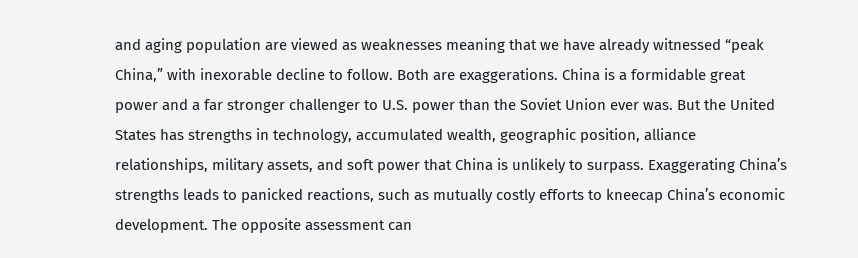and aging population are viewed as weaknesses meaning that we have already witnessed “peak China,” with inexorable decline to follow. Both are exaggerations. China is a formidable great power and a far stronger challenger to U.S. power than the Soviet Union ever was. But the United States has strengths in technology, accumulated wealth, geographic position, alliance relationships, military assets, and soft power that China is unlikely to surpass. Exaggerating China’s strengths leads to panicked reactions, such as mutually costly efforts to kneecap China’s economic development. The opposite assessment can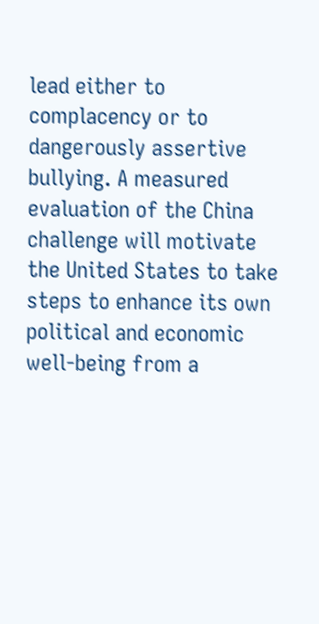lead either to complacency or to dangerously assertive bullying. A measured evaluation of the China challenge will motivate the United States to take steps to enhance its own political and economic well-being from a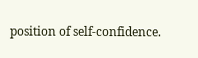position of self-confidence.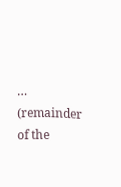… (remainder of the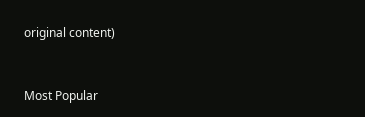original content)


Most Popular